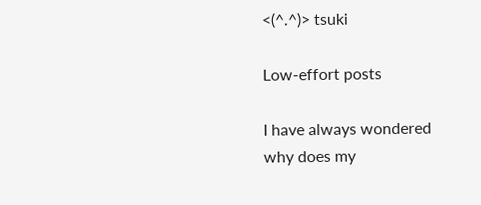<(^.^)> tsuki

Low-effort posts

I have always wondered why does my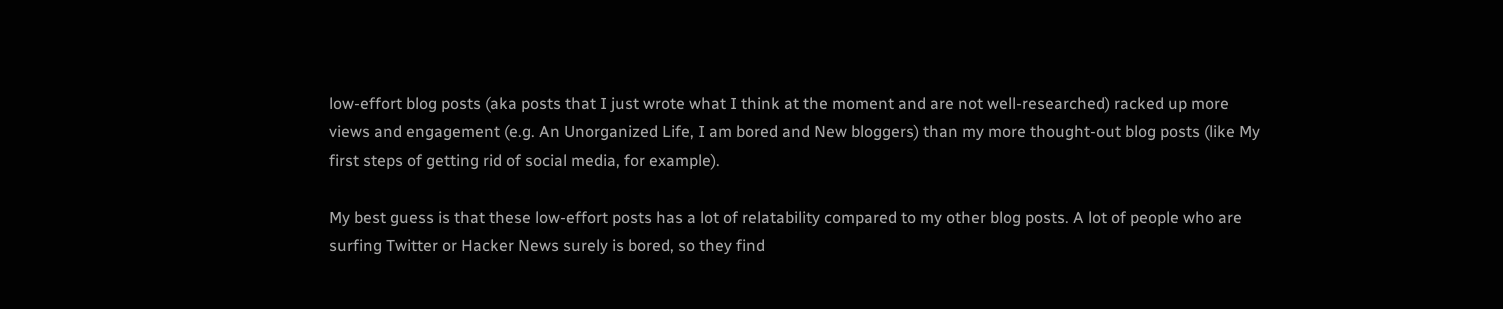low-effort blog posts (aka posts that I just wrote what I think at the moment and are not well-researched) racked up more views and engagement (e.g. An Unorganized Life, I am bored and New bloggers) than my more thought-out blog posts (like My first steps of getting rid of social media, for example).

My best guess is that these low-effort posts has a lot of relatability compared to my other blog posts. A lot of people who are surfing Twitter or Hacker News surely is bored, so they find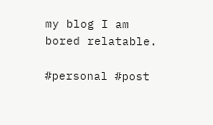my blog I am bored relatable.

#personal #post